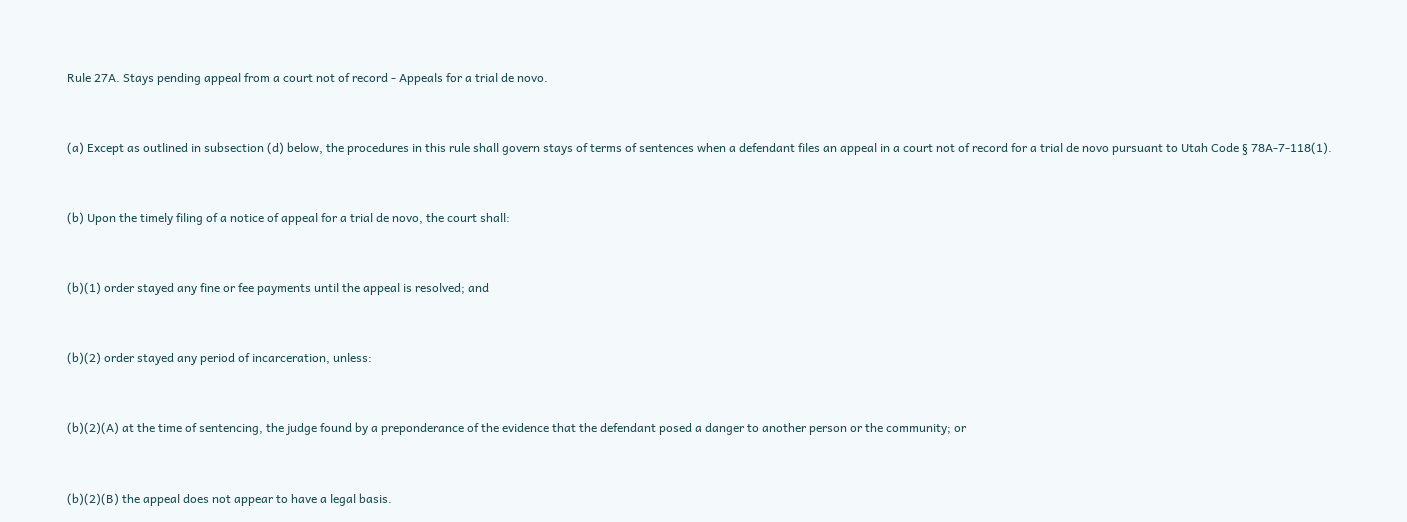Rule 27A. Stays pending appeal from a court not of record - Appeals for a trial de novo.


(a) Except as outlined in subsection (d) below, the procedures in this rule shall govern stays of terms of sentences when a defendant files an appeal in a court not of record for a trial de novo pursuant to Utah Code § 78A-7-118(1).


(b) Upon the timely filing of a notice of appeal for a trial de novo, the court shall:


(b)(1) order stayed any fine or fee payments until the appeal is resolved; and


(b)(2) order stayed any period of incarceration, unless:


(b)(2)(A) at the time of sentencing, the judge found by a preponderance of the evidence that the defendant posed a danger to another person or the community; or


(b)(2)(B) the appeal does not appear to have a legal basis.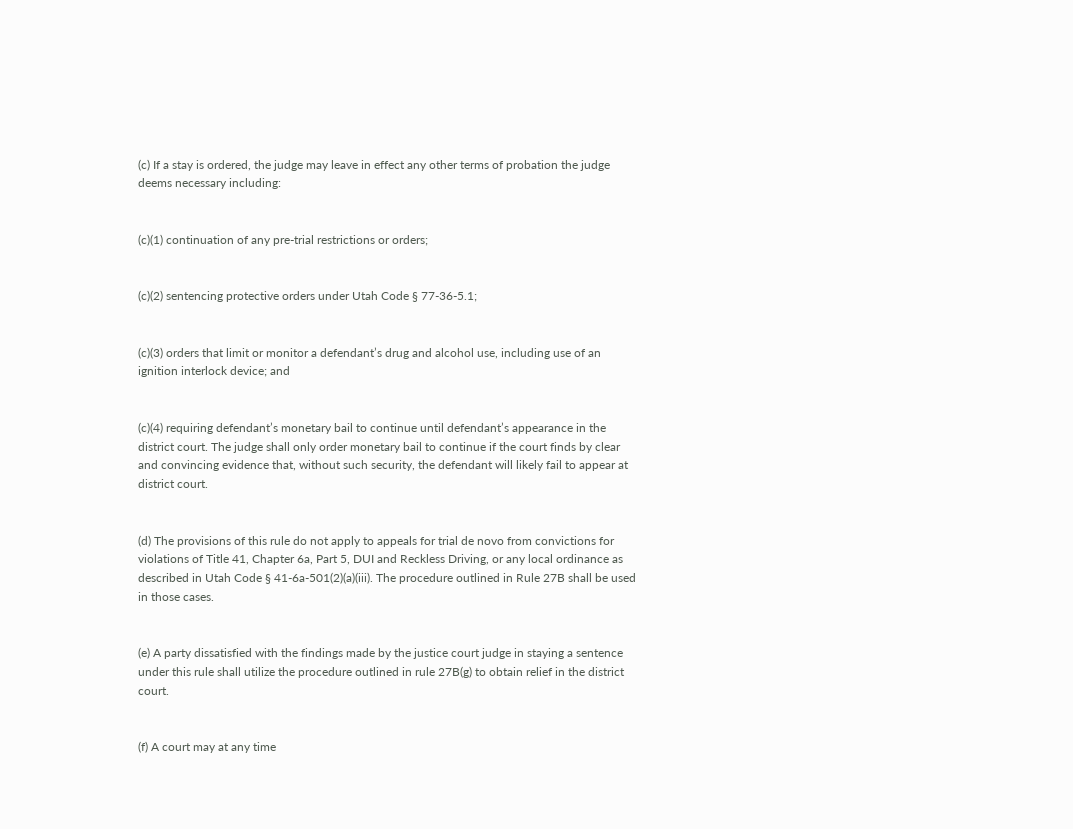(c) If a stay is ordered, the judge may leave in effect any other terms of probation the judge deems necessary including:


(c)(1) continuation of any pre-trial restrictions or orders;


(c)(2) sentencing protective orders under Utah Code § 77-36-5.1;


(c)(3) orders that limit or monitor a defendant’s drug and alcohol use, including use of an ignition interlock device; and


(c)(4) requiring defendant’s monetary bail to continue until defendant’s appearance in the district court. The judge shall only order monetary bail to continue if the court finds by clear and convincing evidence that, without such security, the defendant will likely fail to appear at district court.


(d) The provisions of this rule do not apply to appeals for trial de novo from convictions for violations of Title 41, Chapter 6a, Part 5, DUI and Reckless Driving, or any local ordinance as described in Utah Code § 41-6a-501(2)(a)(iii). The procedure outlined in Rule 27B shall be used in those cases.


(e) A party dissatisfied with the findings made by the justice court judge in staying a sentence under this rule shall utilize the procedure outlined in rule 27B(g) to obtain relief in the district court.


(f) A court may at any time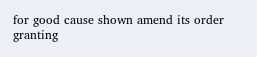for good cause shown amend its order granting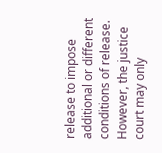release to impose additional or different conditions of release. However, the justice court may only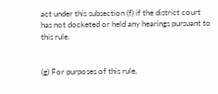act under this subsection (f) if the district court has not docketed or held any hearings pursuant to this rule.


(g) For purposes of this rule,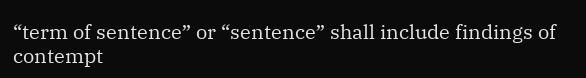“term of sentence” or “sentence” shall include findings of contempt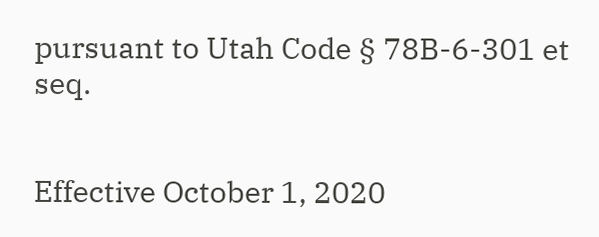pursuant to Utah Code § 78B-6-301 et seq.


Effective October 1, 2020